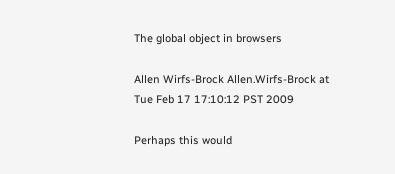The global object in browsers

Allen Wirfs-Brock Allen.Wirfs-Brock at
Tue Feb 17 17:10:12 PST 2009

Perhaps this would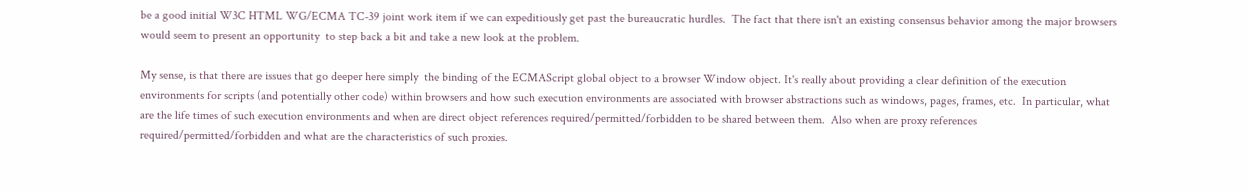be a good initial W3C HTML WG/ECMA TC-39 joint work item if we can expeditiously get past the bureaucratic hurdles.  The fact that there isn't an existing consensus behavior among the major browsers would seem to present an opportunity  to step back a bit and take a new look at the problem.

My sense, is that there are issues that go deeper here simply  the binding of the ECMAScript global object to a browser Window object. It's really about providing a clear definition of the execution environments for scripts (and potentially other code) within browsers and how such execution environments are associated with browser abstractions such as windows, pages, frames, etc.  In particular, what are the life times of such execution environments and when are direct object references required/permitted/forbidden to be shared between them.  Also when are proxy references required/permitted/forbidden and what are the characteristics of such proxies.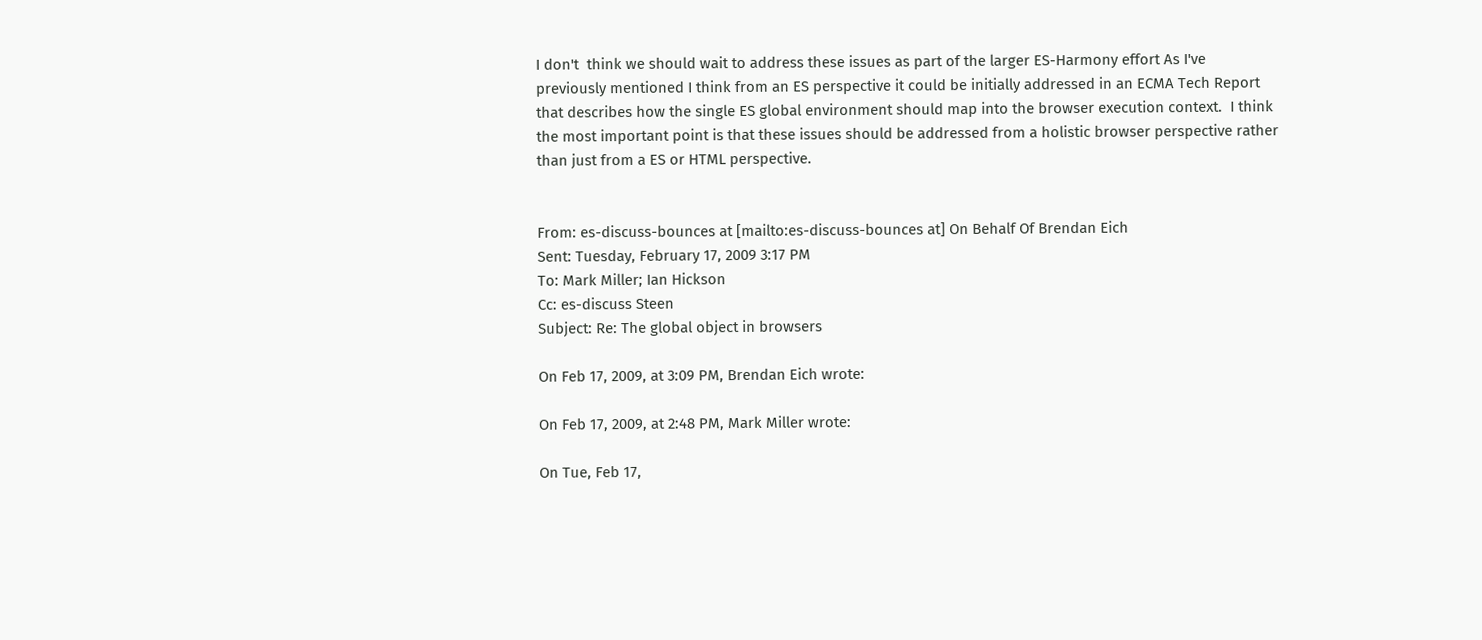I don't  think we should wait to address these issues as part of the larger ES-Harmony effort As I've previously mentioned I think from an ES perspective it could be initially addressed in an ECMA Tech Report that describes how the single ES global environment should map into the browser execution context.  I think the most important point is that these issues should be addressed from a holistic browser perspective rather than just from a ES or HTML perspective.


From: es-discuss-bounces at [mailto:es-discuss-bounces at] On Behalf Of Brendan Eich
Sent: Tuesday, February 17, 2009 3:17 PM
To: Mark Miller; Ian Hickson
Cc: es-discuss Steen
Subject: Re: The global object in browsers

On Feb 17, 2009, at 3:09 PM, Brendan Eich wrote:

On Feb 17, 2009, at 2:48 PM, Mark Miller wrote:

On Tue, Feb 17,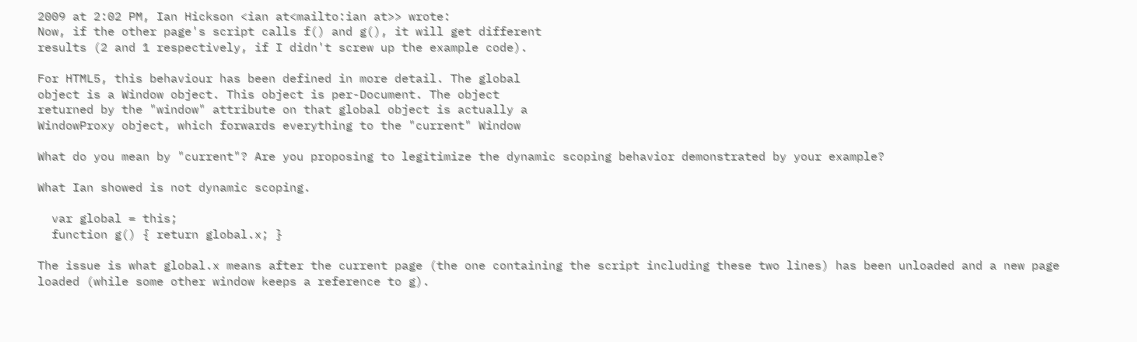2009 at 2:02 PM, Ian Hickson <ian at<mailto:ian at>> wrote:
Now, if the other page's script calls f() and g(), it will get different
results (2 and 1 respectively, if I didn't screw up the example code).

For HTML5, this behaviour has been defined in more detail. The global
object is a Window object. This object is per-Document. The object
returned by the "window" attribute on that global object is actually a
WindowProxy object, which forwards everything to the "current" Window

What do you mean by "current"? Are you proposing to legitimize the dynamic scoping behavior demonstrated by your example?

What Ian showed is not dynamic scoping.

  var global = this;
  function g() { return global.x; }

The issue is what global.x means after the current page (the one containing the script including these two lines) has been unloaded and a new page loaded (while some other window keeps a reference to g).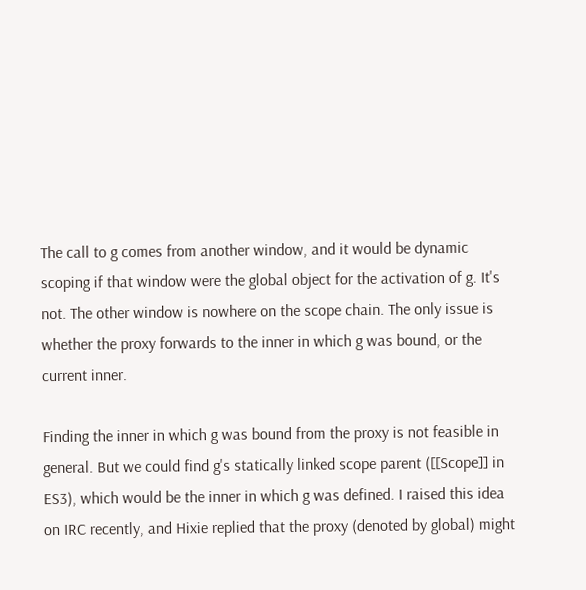The call to g comes from another window, and it would be dynamic scoping if that window were the global object for the activation of g. It's not. The other window is nowhere on the scope chain. The only issue is whether the proxy forwards to the inner in which g was bound, or the current inner.

Finding the inner in which g was bound from the proxy is not feasible in general. But we could find g's statically linked scope parent ([[Scope]] in ES3), which would be the inner in which g was defined. I raised this idea on IRC recently, and Hixie replied that the proxy (denoted by global) might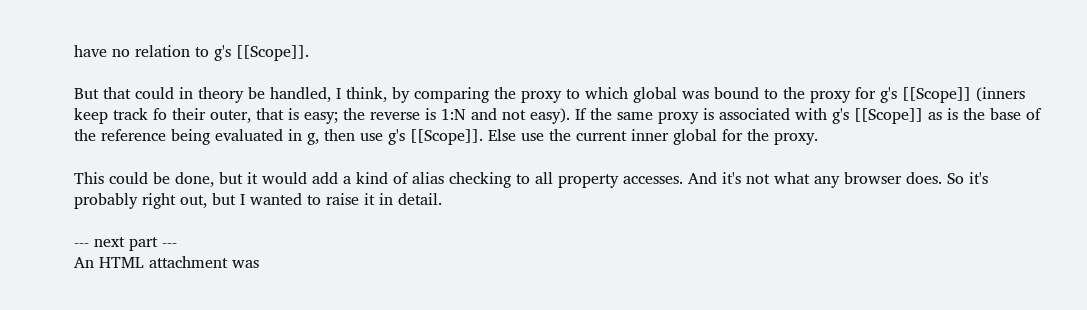have no relation to g's [[Scope]].

But that could in theory be handled, I think, by comparing the proxy to which global was bound to the proxy for g's [[Scope]] (inners keep track fo their outer, that is easy; the reverse is 1:N and not easy). If the same proxy is associated with g's [[Scope]] as is the base of the reference being evaluated in g, then use g's [[Scope]]. Else use the current inner global for the proxy.

This could be done, but it would add a kind of alias checking to all property accesses. And it's not what any browser does. So it's probably right out, but I wanted to raise it in detail.

--- next part ---
An HTML attachment was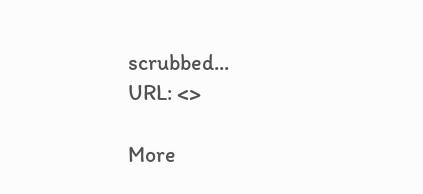scrubbed...
URL: <>

More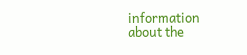information about the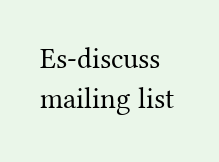Es-discuss mailing list